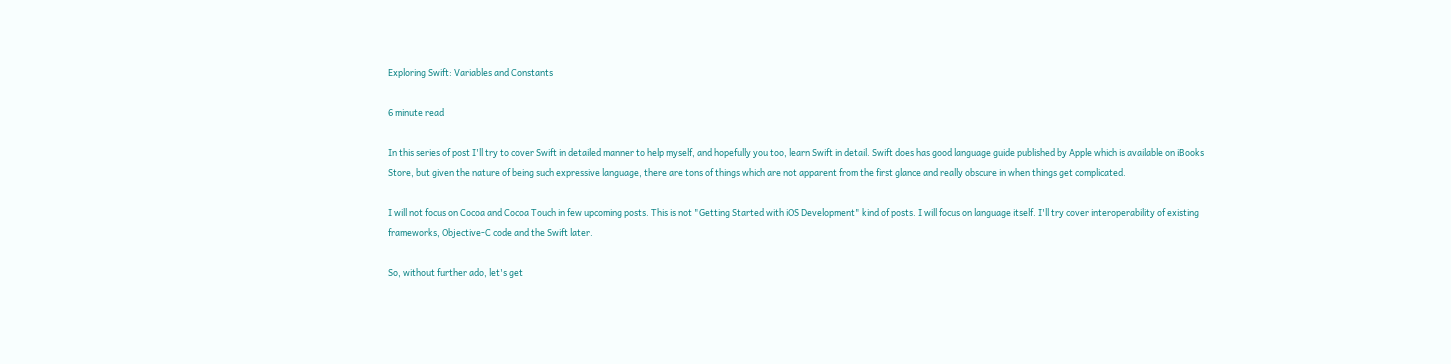Exploring Swift: Variables and Constants

6 minute read

In this series of post I'll try to cover Swift in detailed manner to help myself, and hopefully you too, learn Swift in detail. Swift does has good language guide published by Apple which is available on iBooks Store, but given the nature of being such expressive language, there are tons of things which are not apparent from the first glance and really obscure in when things get complicated.

I will not focus on Cocoa and Cocoa Touch in few upcoming posts. This is not "Getting Started with iOS Development" kind of posts. I will focus on language itself. I'll try cover interoperability of existing frameworks, Objective-C code and the Swift later.

So, without further ado, let's get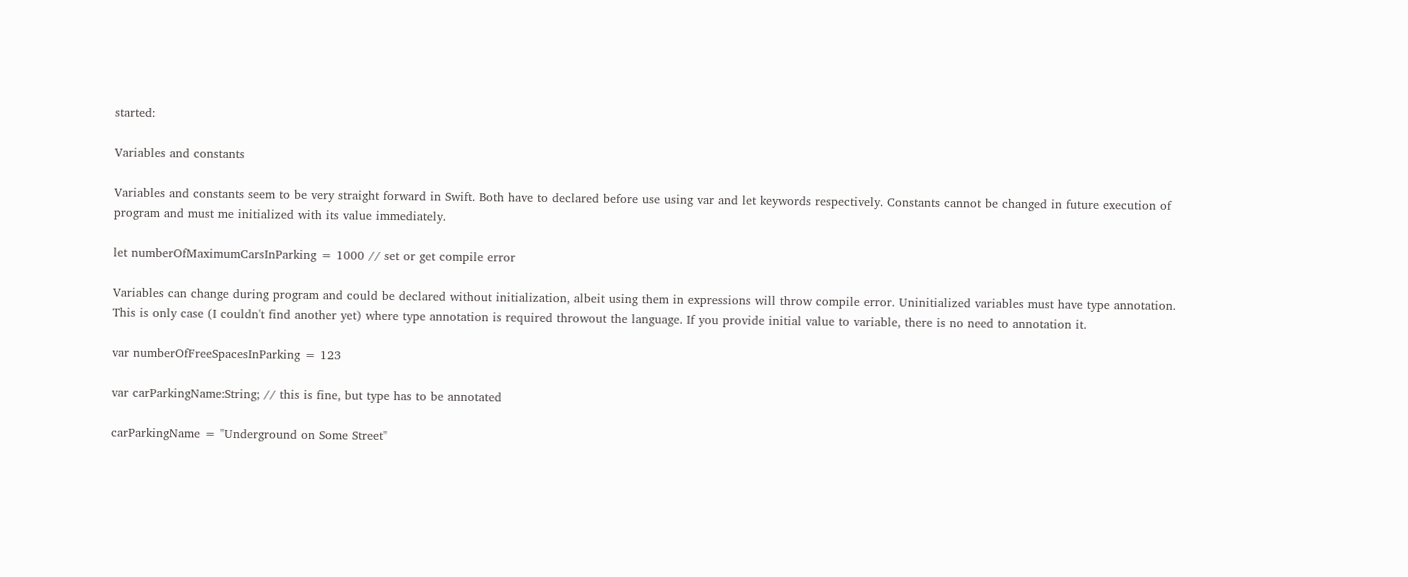started:

Variables and constants

Variables and constants seem to be very straight forward in Swift. Both have to declared before use using var and let keywords respectively. Constants cannot be changed in future execution of program and must me initialized with its value immediately.

let numberOfMaximumCarsInParking = 1000 // set or get compile error

Variables can change during program and could be declared without initialization, albeit using them in expressions will throw compile error. Uninitialized variables must have type annotation. This is only case (I couldn't find another yet) where type annotation is required throwout the language. If you provide initial value to variable, there is no need to annotation it.

var numberOfFreeSpacesInParking = 123

var carParkingName:String; // this is fine, but type has to be annotated

carParkingName = "Underground on Some Street"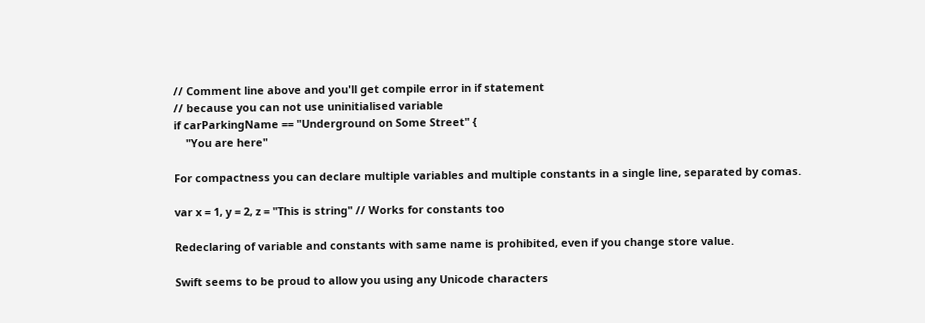// Comment line above and you'll get compile error in if statement
// because you can not use uninitialised variable
if carParkingName == "Underground on Some Street" {
    "You are here"

For compactness you can declare multiple variables and multiple constants in a single line, separated by comas.

var x = 1, y = 2, z = "This is string" // Works for constants too

Redeclaring of variable and constants with same name is prohibited, even if you change store value.

Swift seems to be proud to allow you using any Unicode characters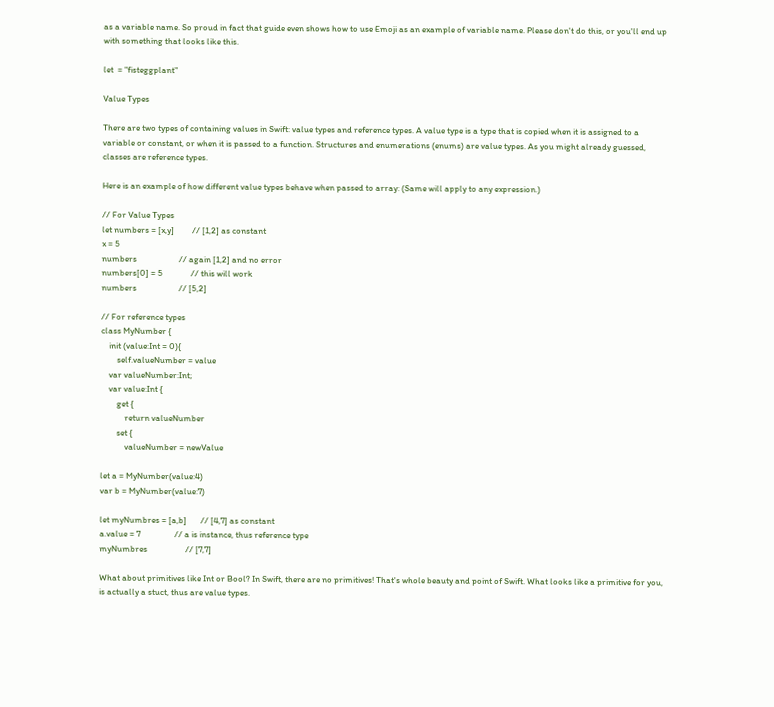as a variable name. So proud in fact that guide even shows how to use Emoji as an example of variable name. Please don't do this, or you'll end up with something that looks like this.

let  = "fisteggplant"

Value Types

There are two types of containing values in Swift: value types and reference types. A value type is a type that is copied when it is assigned to a variable or constant, or when it is passed to a function. Structures and enumerations (enums) are value types. As you might already guessed, classes are reference types.

Here is an example of how different value types behave when passed to array: (Same will apply to any expression.)

// For Value Types
let numbers = [x,y]         // [1,2] as constant
x = 5
numbers                     // again [1,2] and no error
numbers[0] = 5              // this will work
numbers                     // [5,2]

// For reference types
class MyNumber {
    init (value:Int = 0){
        self.valueNumber = value
    var valueNumber:Int;
    var value:Int {
        get {
            return valueNumber
        set {
            valueNumber = newValue

let a = MyNumber(value:4)
var b = MyNumber(value:7)

let myNumbres = [a,b]       // [4,7] as constant
a.value = 7                 // a is instance, thus reference type
myNumbres                   // [7,7]

What about primitives like Int or Bool? In Swift, there are no primitives! That's whole beauty and point of Swift. What looks like a primitive for you, is actually a stuct, thus are value types.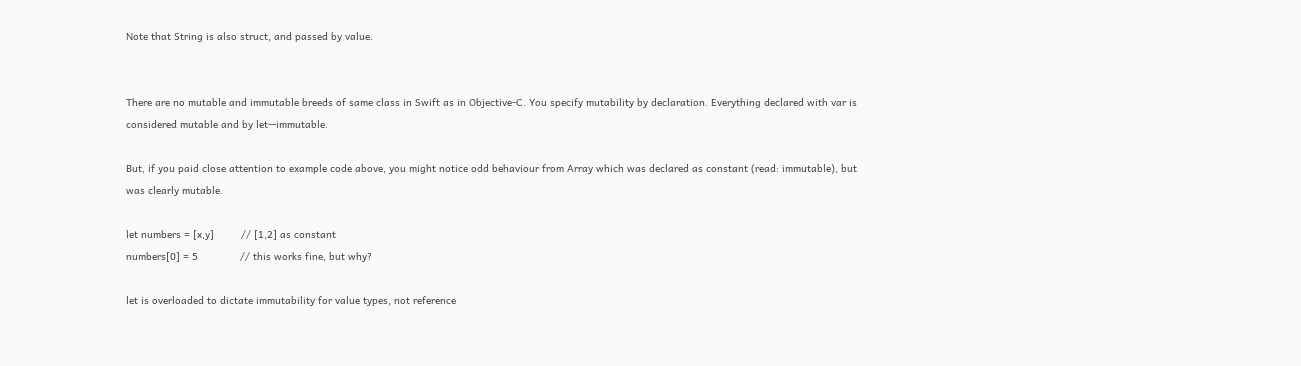Note that String is also struct, and passed by value.


There are no mutable and immutable breeds of same class in Swift as in Objective-C. You specify mutability by declaration. Everything declared with var is considered mutable and by let—immutable.

But, if you paid close attention to example code above, you might notice odd behaviour from Array which was declared as constant (read: immutable), but was clearly mutable.

let numbers = [x,y]         // [1,2] as constant
numbers[0] = 5              // this works fine, but why?

let is overloaded to dictate immutability for value types, not reference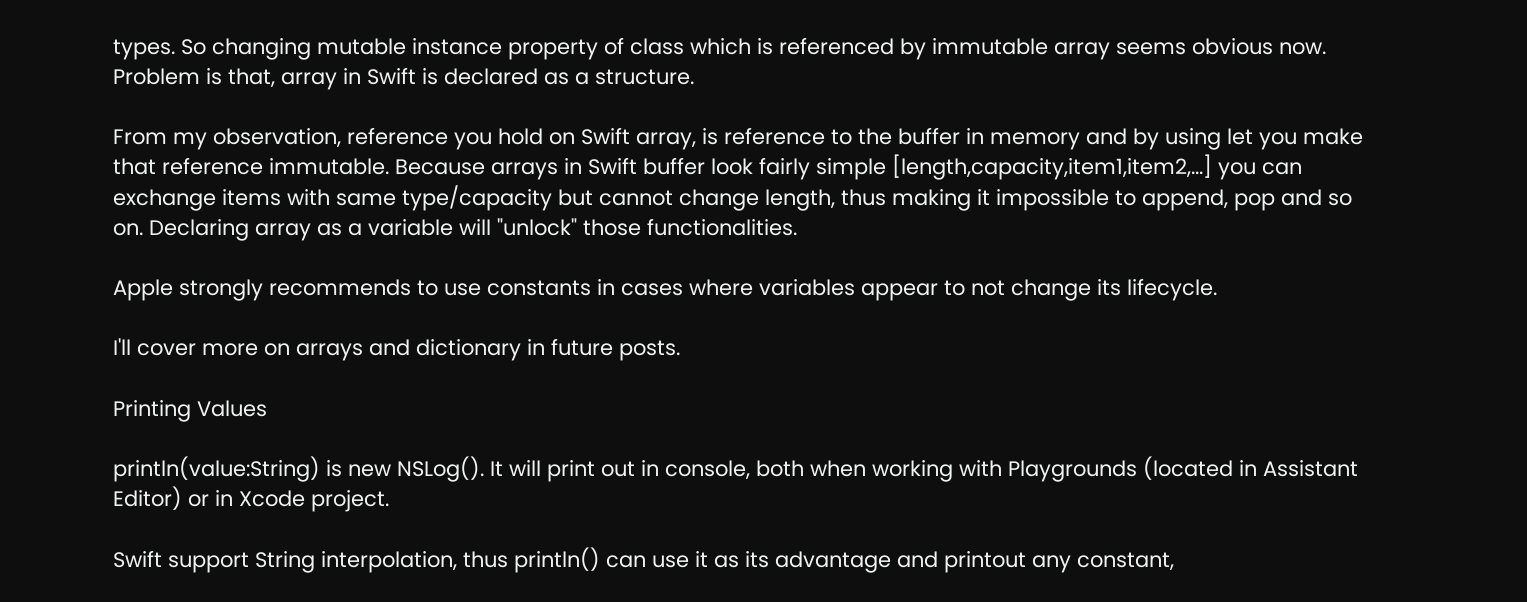types. So changing mutable instance property of class which is referenced by immutable array seems obvious now. Problem is that, array in Swift is declared as a structure.

From my observation, reference you hold on Swift array, is reference to the buffer in memory and by using let you make that reference immutable. Because arrays in Swift buffer look fairly simple [length,capacity,item1,item2,...] you can exchange items with same type/capacity but cannot change length, thus making it impossible to append, pop and so on. Declaring array as a variable will "unlock" those functionalities.

Apple strongly recommends to use constants in cases where variables appear to not change its lifecycle.

I'll cover more on arrays and dictionary in future posts.

Printing Values

println(value:String) is new NSLog(). It will print out in console, both when working with Playgrounds (located in Assistant Editor) or in Xcode project.

Swift support String interpolation, thus println() can use it as its advantage and printout any constant,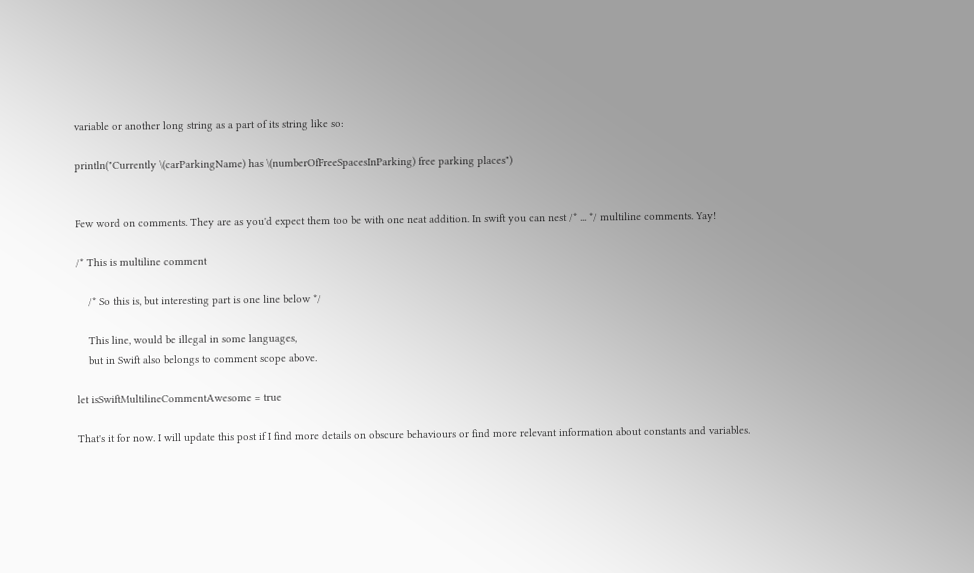variable or another long string as a part of its string like so:

println("Currently \(carParkingName) has \(numberOfFreeSpacesInParking) free parking places")


Few word on comments. They are as you'd expect them too be with one neat addition. In swift you can nest /* ... */ multiline comments. Yay!

/* This is multiline comment

    /* So this is, but interesting part is one line below */

    This line, would be illegal in some languages,
    but in Swift also belongs to comment scope above.

let isSwiftMultilineCommentAwesome = true

That's it for now. I will update this post if I find more details on obscure behaviours or find more relevant information about constants and variables.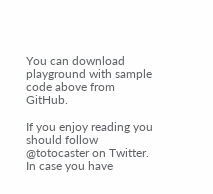You can download playground with sample code above from GitHub.

If you enjoy reading you should follow @totocaster on Twitter. In case you have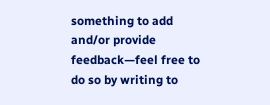something to add and/or provide feedback—feel free to do so by writing to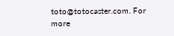toto@totocaster.com. For more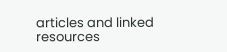articles and linked resources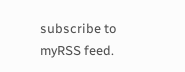subscribe to myRSS feed.